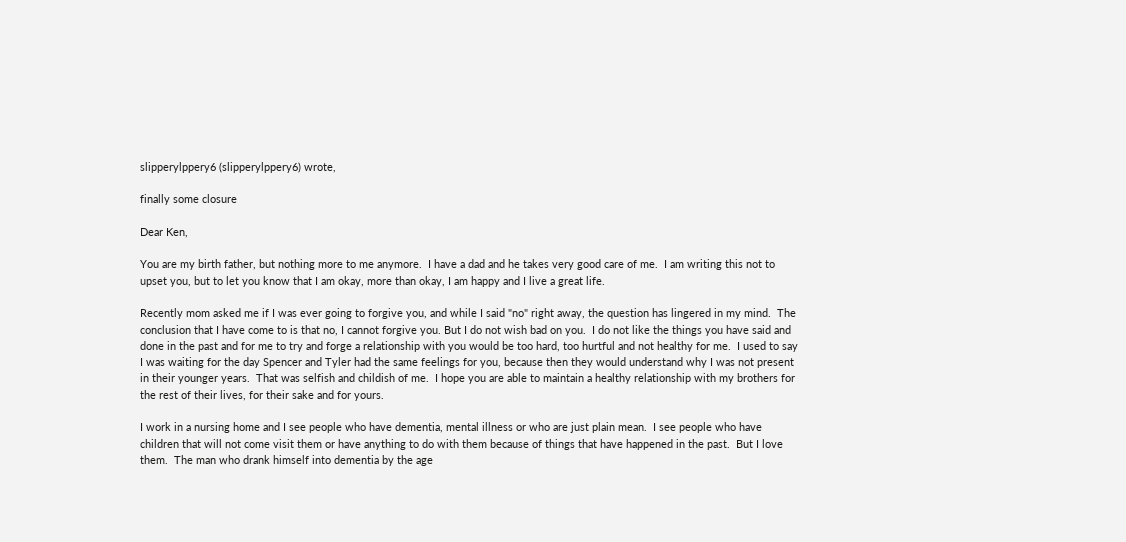slipperylppery6 (slipperylppery6) wrote,

finally some closure

Dear Ken,

You are my birth father, but nothing more to me anymore.  I have a dad and he takes very good care of me.  I am writing this not to upset you, but to let you know that I am okay, more than okay, I am happy and I live a great life.

Recently mom asked me if I was ever going to forgive you, and while I said "no" right away, the question has lingered in my mind.  The conclusion that I have come to is that no, I cannot forgive you. But I do not wish bad on you.  I do not like the things you have said and done in the past and for me to try and forge a relationship with you would be too hard, too hurtful and not healthy for me.  I used to say I was waiting for the day Spencer and Tyler had the same feelings for you, because then they would understand why I was not present in their younger years.  That was selfish and childish of me.  I hope you are able to maintain a healthy relationship with my brothers for the rest of their lives, for their sake and for yours.

I work in a nursing home and I see people who have dementia, mental illness or who are just plain mean.  I see people who have children that will not come visit them or have anything to do with them because of things that have happened in the past.  But I love them.  The man who drank himself into dementia by the age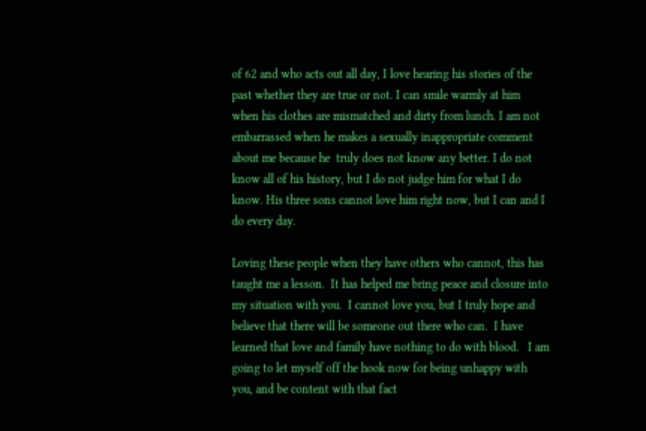of 62 and who acts out all day, I love hearing his stories of the past whether they are true or not. I can smile warmly at him when his clothes are mismatched and dirty from lunch. I am not embarrassed when he makes a sexually inappropriate comment about me because he  truly does not know any better. I do not know all of his history, but I do not judge him for what I do know. His three sons cannot love him right now, but I can and I do every day.

Loving these people when they have others who cannot, this has taught me a lesson.  It has helped me bring peace and closure into my situation with you.  I cannot love you, but I truly hope and believe that there will be someone out there who can.  I have learned that love and family have nothing to do with blood.   I am going to let myself off the hook now for being unhappy with you, and be content with that fact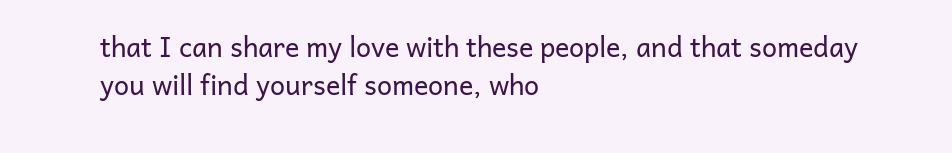that I can share my love with these people, and that someday you will find yourself someone, who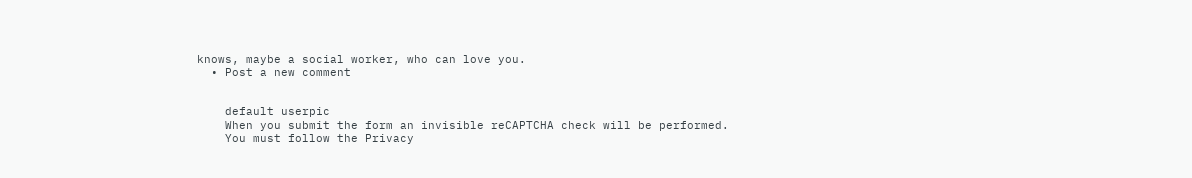knows, maybe a social worker, who can love you.
  • Post a new comment


    default userpic
    When you submit the form an invisible reCAPTCHA check will be performed.
    You must follow the Privacy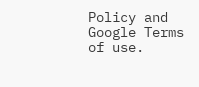Policy and Google Terms of use.